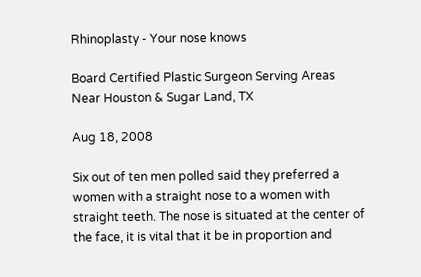Rhinoplasty - Your nose knows

Board Certified Plastic Surgeon Serving Areas Near Houston & Sugar Land, TX

Aug 18, 2008

Six out of ten men polled said they preferred a women with a straight nose to a women with straight teeth. The nose is situated at the center of the face, it is vital that it be in proportion and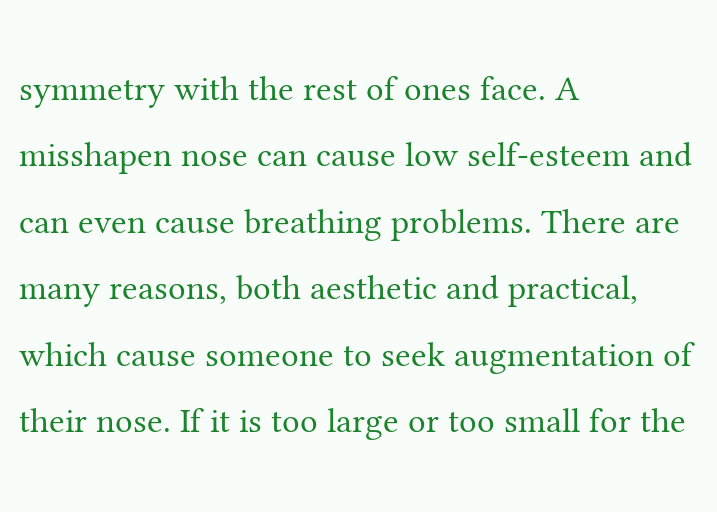symmetry with the rest of ones face. A misshapen nose can cause low self-esteem and can even cause breathing problems. There are many reasons, both aesthetic and practical, which cause someone to seek augmentation of their nose. If it is too large or too small for the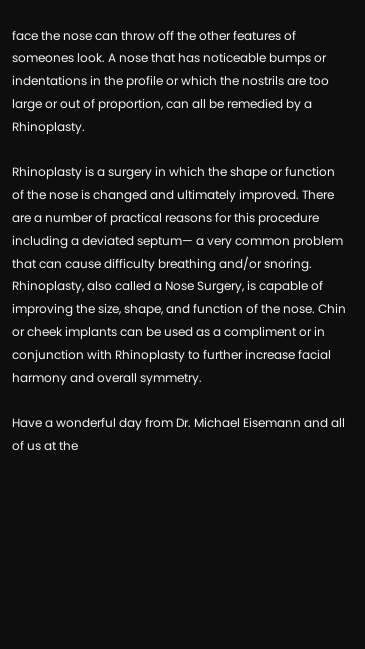face the nose can throw off the other features of someones look. A nose that has noticeable bumps or indentations in the profile or which the nostrils are too large or out of proportion, can all be remedied by a Rhinoplasty.

Rhinoplasty is a surgery in which the shape or function of the nose is changed and ultimately improved. There are a number of practical reasons for this procedure including a deviated septum— a very common problem that can cause difficulty breathing and/or snoring. Rhinoplasty, also called a Nose Surgery, is capable of improving the size, shape, and function of the nose. Chin or cheek implants can be used as a compliment or in conjunction with Rhinoplasty to further increase facial harmony and overall symmetry.

Have a wonderful day from Dr. Michael Eisemann and all of us at the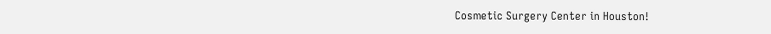Cosmetic Surgery Center in Houston!